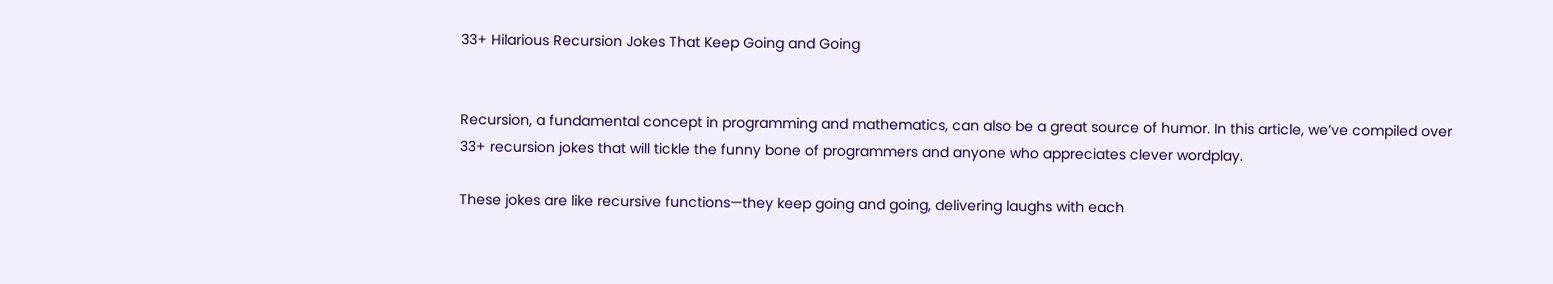33+ Hilarious Recursion Jokes That Keep Going and Going


Recursion, a fundamental concept in programming and mathematics, can also be a great source of humor. In this article, we’ve compiled over 33+ recursion jokes that will tickle the funny bone of programmers and anyone who appreciates clever wordplay.

These jokes are like recursive functions—they keep going and going, delivering laughs with each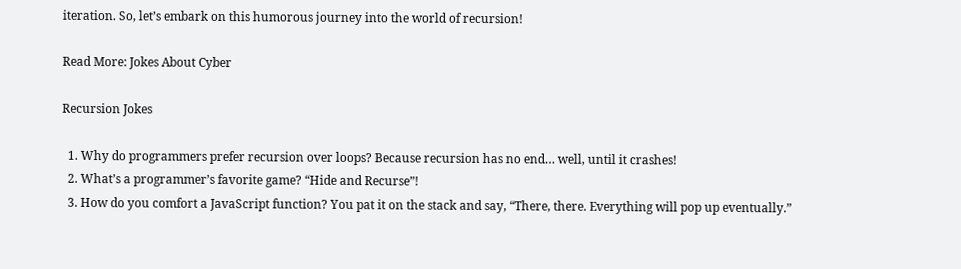iteration. So, let’s embark on this humorous journey into the world of recursion!

Read More: Jokes About Cyber

Recursion Jokes

  1. Why do programmers prefer recursion over loops? Because recursion has no end… well, until it crashes!
  2. What’s a programmer’s favorite game? “Hide and Recurse”!
  3. How do you comfort a JavaScript function? You pat it on the stack and say, “There, there. Everything will pop up eventually.”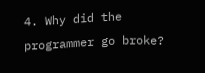4. Why did the programmer go broke?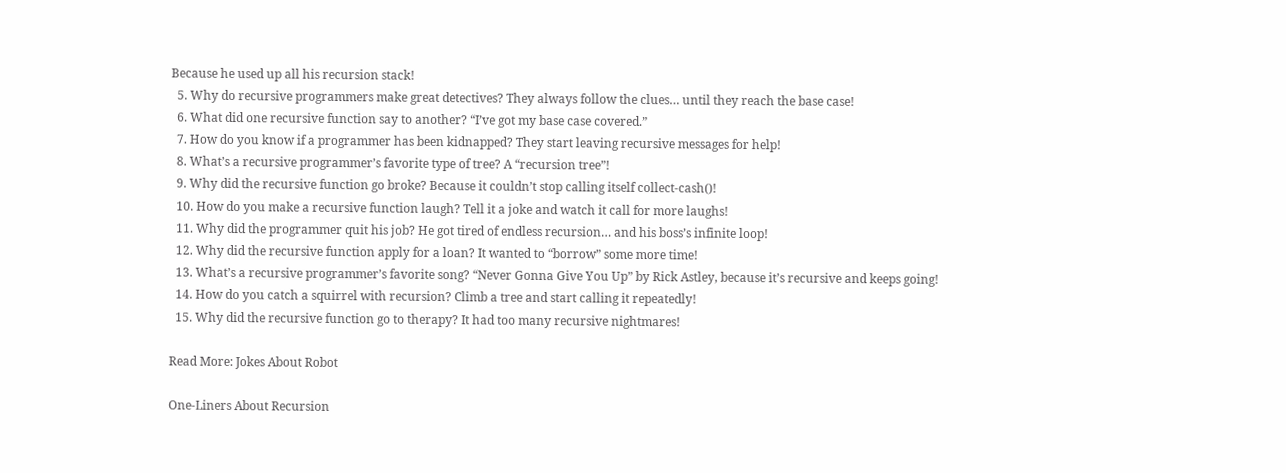Because he used up all his recursion stack!
  5. Why do recursive programmers make great detectives? They always follow the clues… until they reach the base case!
  6. What did one recursive function say to another? “I’ve got my base case covered.”
  7. How do you know if a programmer has been kidnapped? They start leaving recursive messages for help!
  8. What’s a recursive programmer’s favorite type of tree? A “recursion tree”!
  9. Why did the recursive function go broke? Because it couldn’t stop calling itself collect-cash()!
  10. How do you make a recursive function laugh? Tell it a joke and watch it call for more laughs!
  11. Why did the programmer quit his job? He got tired of endless recursion… and his boss’s infinite loop!
  12. Why did the recursive function apply for a loan? It wanted to “borrow” some more time!
  13. What’s a recursive programmer’s favorite song? “Never Gonna Give You Up” by Rick Astley, because it’s recursive and keeps going!
  14. How do you catch a squirrel with recursion? Climb a tree and start calling it repeatedly!
  15. Why did the recursive function go to therapy? It had too many recursive nightmares!

Read More: Jokes About Robot

One-Liners About Recursion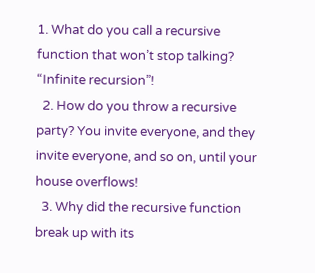1. What do you call a recursive function that won’t stop talking? “Infinite recursion”!
  2. How do you throw a recursive party? You invite everyone, and they invite everyone, and so on, until your house overflows!
  3. Why did the recursive function break up with its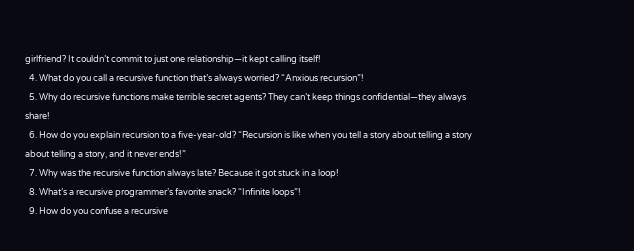girlfriend? It couldn’t commit to just one relationship—it kept calling itself!
  4. What do you call a recursive function that’s always worried? “Anxious recursion”!
  5. Why do recursive functions make terrible secret agents? They can’t keep things confidential—they always share!
  6. How do you explain recursion to a five-year-old? “Recursion is like when you tell a story about telling a story about telling a story, and it never ends!”
  7. Why was the recursive function always late? Because it got stuck in a loop!
  8. What’s a recursive programmer’s favorite snack? “Infinite loops”!
  9. How do you confuse a recursive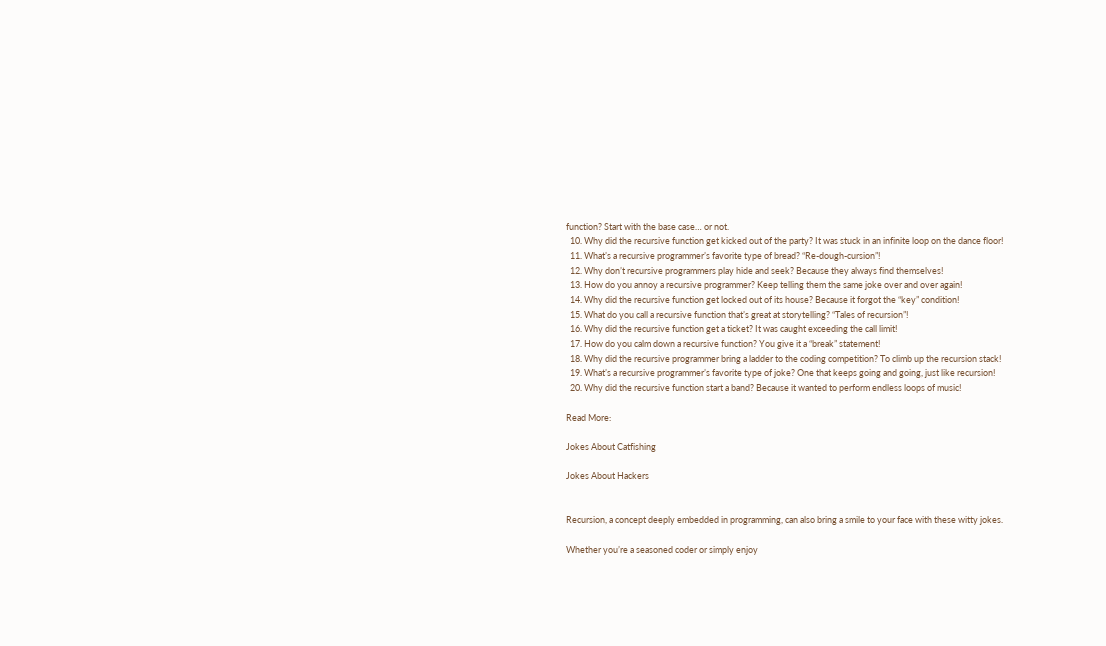function? Start with the base case… or not.
  10. Why did the recursive function get kicked out of the party? It was stuck in an infinite loop on the dance floor!
  11. What’s a recursive programmer’s favorite type of bread? “Re-dough-cursion”!
  12. Why don’t recursive programmers play hide and seek? Because they always find themselves!
  13. How do you annoy a recursive programmer? Keep telling them the same joke over and over again!
  14. Why did the recursive function get locked out of its house? Because it forgot the “key” condition!
  15. What do you call a recursive function that’s great at storytelling? “Tales of recursion”!
  16. Why did the recursive function get a ticket? It was caught exceeding the call limit!
  17. How do you calm down a recursive function? You give it a “break” statement!
  18. Why did the recursive programmer bring a ladder to the coding competition? To climb up the recursion stack!
  19. What’s a recursive programmer’s favorite type of joke? One that keeps going and going, just like recursion!
  20. Why did the recursive function start a band? Because it wanted to perform endless loops of music!

Read More:

Jokes About Catfishing

Jokes About Hackers


Recursion, a concept deeply embedded in programming, can also bring a smile to your face with these witty jokes.

Whether you’re a seasoned coder or simply enjoy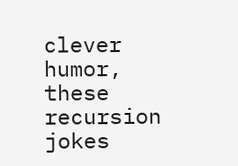clever humor, these recursion jokes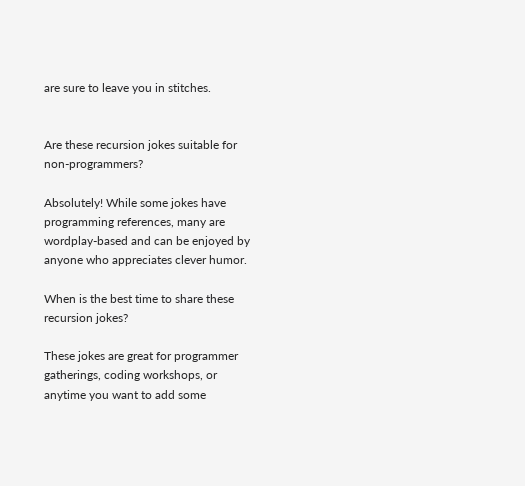are sure to leave you in stitches.


Are these recursion jokes suitable for non-programmers?

Absolutely! While some jokes have programming references, many are wordplay-based and can be enjoyed by anyone who appreciates clever humor.

When is the best time to share these recursion jokes?

These jokes are great for programmer gatherings, coding workshops, or anytime you want to add some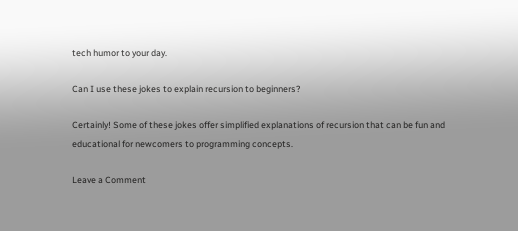tech humor to your day.

Can I use these jokes to explain recursion to beginners?

Certainly! Some of these jokes offer simplified explanations of recursion that can be fun and educational for newcomers to programming concepts.

Leave a Comment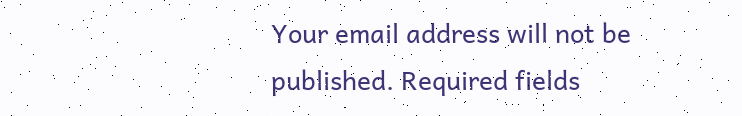Your email address will not be published. Required fields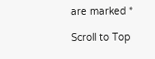are marked *

Scroll to Top